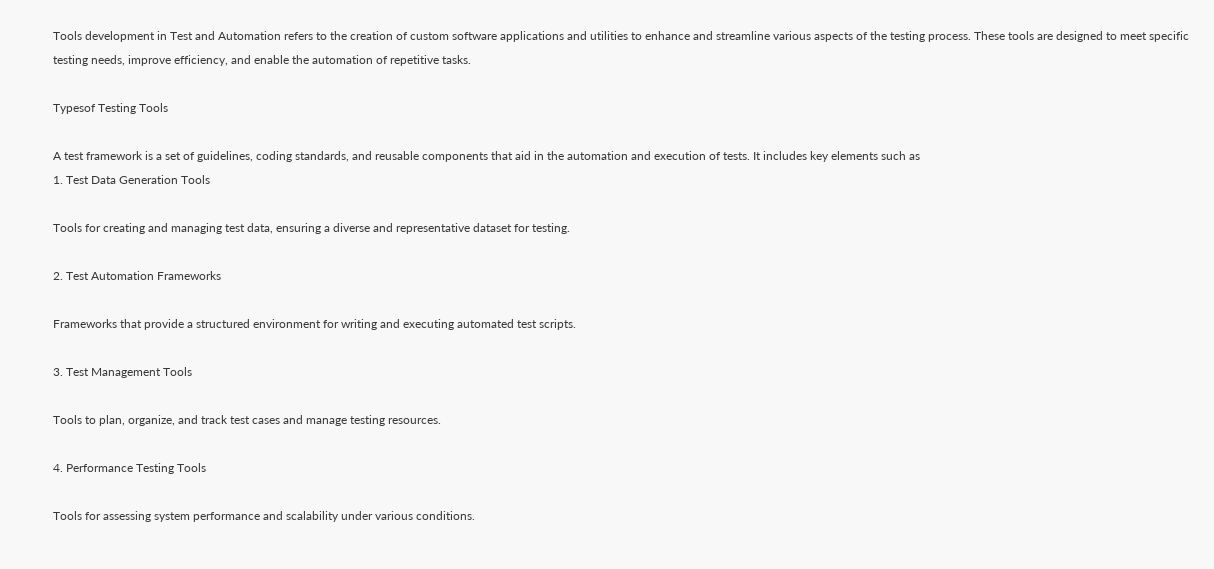Tools development in Test and Automation refers to the creation of custom software applications and utilities to enhance and streamline various aspects of the testing process. These tools are designed to meet specific testing needs, improve efficiency, and enable the automation of repetitive tasks.

Typesof Testing Tools

A test framework is a set of guidelines, coding standards, and reusable components that aid in the automation and execution of tests. It includes key elements such as
1. Test Data Generation Tools

Tools for creating and managing test data, ensuring a diverse and representative dataset for testing.

2. Test Automation Frameworks

Frameworks that provide a structured environment for writing and executing automated test scripts.

3. Test Management Tools

Tools to plan, organize, and track test cases and manage testing resources.

4. Performance Testing Tools

Tools for assessing system performance and scalability under various conditions.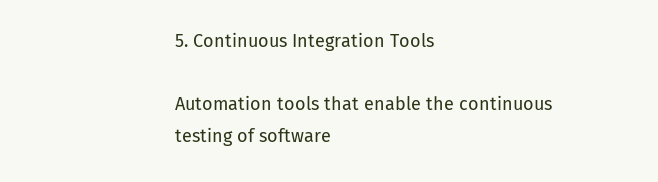5. Continuous Integration Tools

Automation tools that enable the continuous testing of software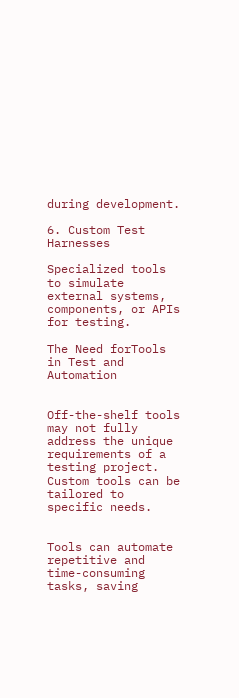during development.

6. Custom Test Harnesses

Specialized tools to simulate external systems, components, or APIs for testing.

The Need forTools in Test and Automation


Off-the-shelf tools may not fully address the unique requirements of a testing project. Custom tools can be tailored to specific needs.


Tools can automate repetitive and time-consuming tasks, saving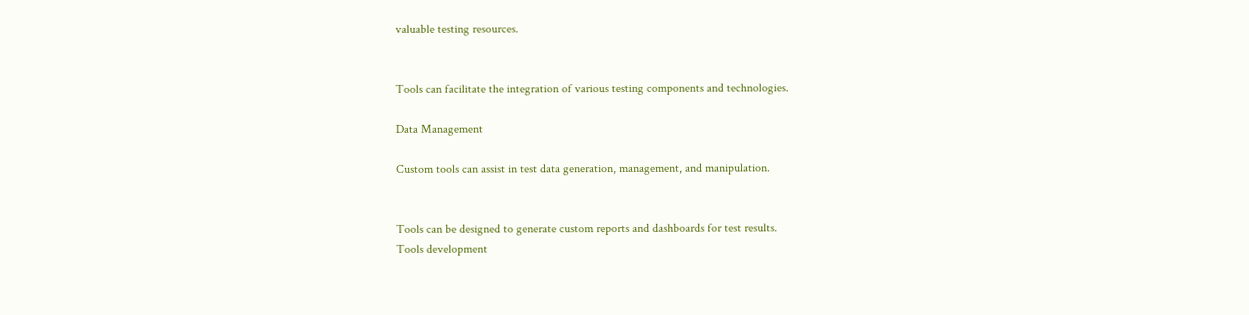valuable testing resources.


Tools can facilitate the integration of various testing components and technologies.

Data Management

Custom tools can assist in test data generation, management, and manipulation.


Tools can be designed to generate custom reports and dashboards for test results.
Tools development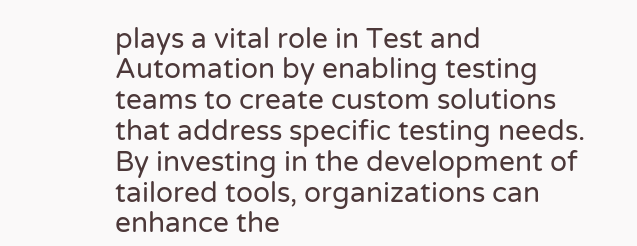plays a vital role in Test and Automation by enabling testing teams to create custom solutions that address specific testing needs. By investing in the development of tailored tools, organizations can enhance the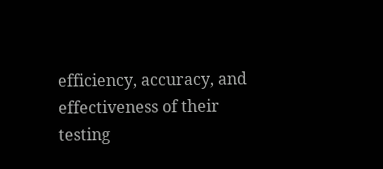efficiency, accuracy, and effectiveness of their testing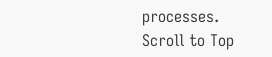processes.
Scroll to Top